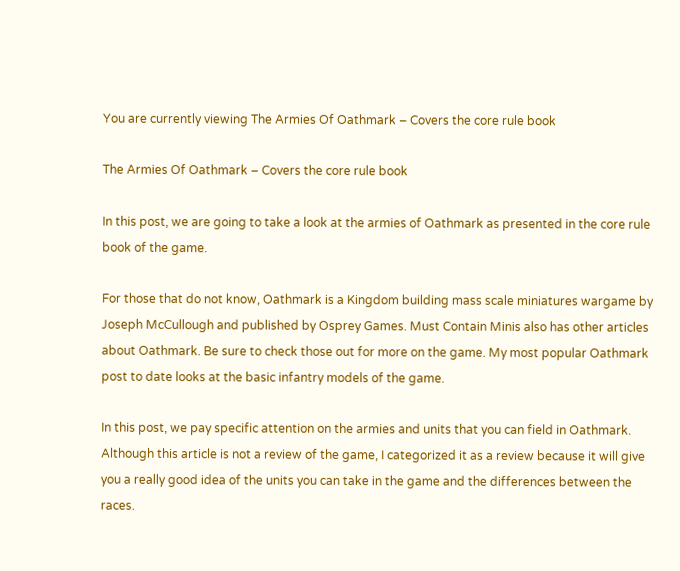You are currently viewing The Armies Of Oathmark – Covers the core rule book

The Armies Of Oathmark – Covers the core rule book

In this post, we are going to take a look at the armies of Oathmark as presented in the core rule book of the game.

For those that do not know, Oathmark is a Kingdom building mass scale miniatures wargame by Joseph McCullough and published by Osprey Games. Must Contain Minis also has other articles about Oathmark. Be sure to check those out for more on the game. My most popular Oathmark post to date looks at the basic infantry models of the game.

In this post, we pay specific attention on the armies and units that you can field in Oathmark. Although this article is not a review of the game, I categorized it as a review because it will give you a really good idea of the units you can take in the game and the differences between the races.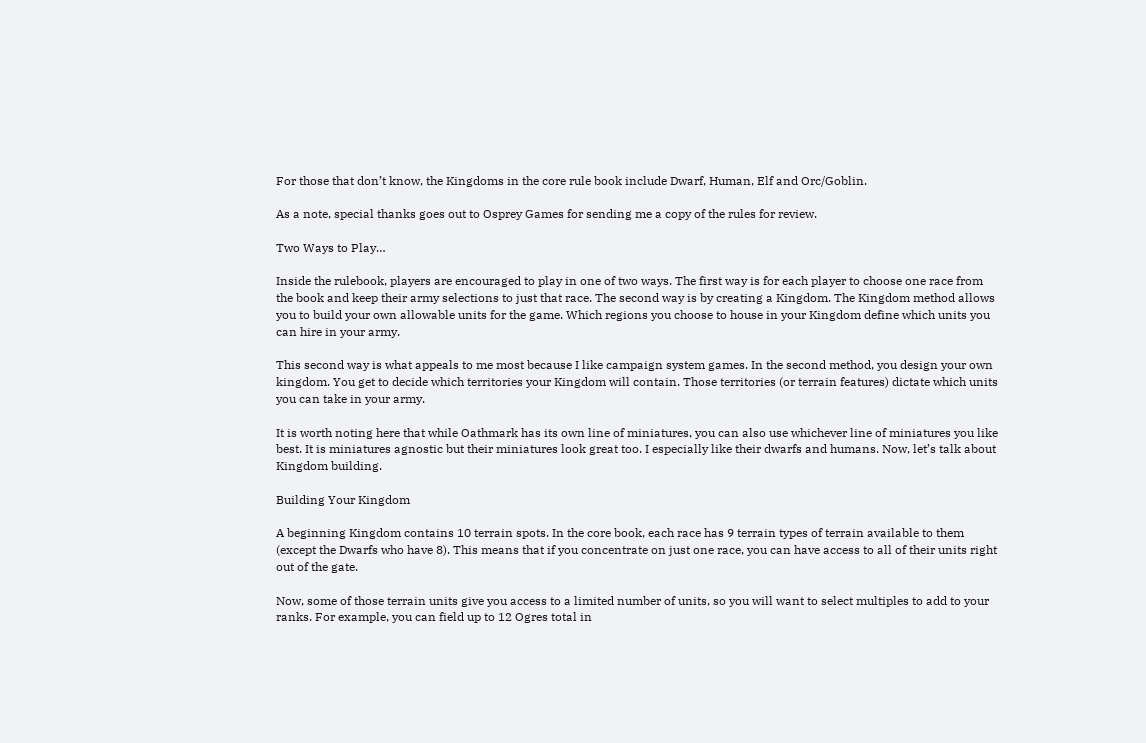For those that don’t know, the Kingdoms in the core rule book include Dwarf, Human, Elf and Orc/Goblin.

As a note, special thanks goes out to Osprey Games for sending me a copy of the rules for review.

Two Ways to Play…

Inside the rulebook, players are encouraged to play in one of two ways. The first way is for each player to choose one race from the book and keep their army selections to just that race. The second way is by creating a Kingdom. The Kingdom method allows you to build your own allowable units for the game. Which regions you choose to house in your Kingdom define which units you can hire in your army.

This second way is what appeals to me most because I like campaign system games. In the second method, you design your own kingdom. You get to decide which territories your Kingdom will contain. Those territories (or terrain features) dictate which units you can take in your army.

It is worth noting here that while Oathmark has its own line of miniatures, you can also use whichever line of miniatures you like best. It is miniatures agnostic but their miniatures look great too. I especially like their dwarfs and humans. Now, let’s talk about Kingdom building.

Building Your Kingdom

A beginning Kingdom contains 10 terrain spots. In the core book, each race has 9 terrain types of terrain available to them (except the Dwarfs who have 8). This means that if you concentrate on just one race, you can have access to all of their units right out of the gate.

Now, some of those terrain units give you access to a limited number of units, so you will want to select multiples to add to your ranks. For example, you can field up to 12 Ogres total in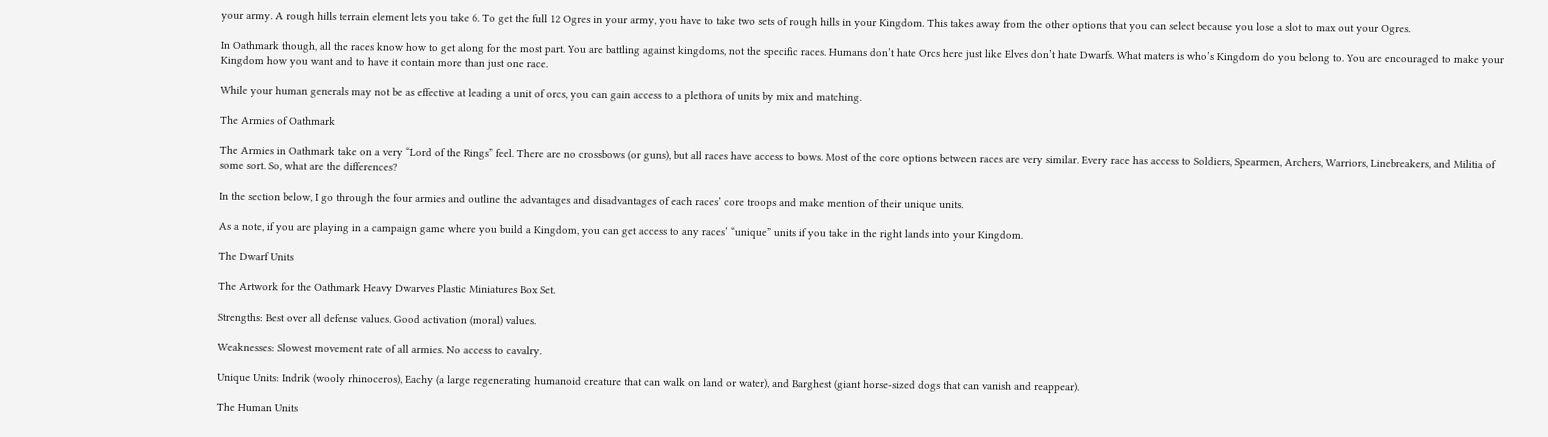your army. A rough hills terrain element lets you take 6. To get the full 12 Ogres in your army, you have to take two sets of rough hills in your Kingdom. This takes away from the other options that you can select because you lose a slot to max out your Ogres.

In Oathmark though, all the races know how to get along for the most part. You are battling against kingdoms, not the specific races. Humans don’t hate Orcs here just like Elves don’t hate Dwarfs. What maters is who’s Kingdom do you belong to. You are encouraged to make your Kingdom how you want and to have it contain more than just one race.

While your human generals may not be as effective at leading a unit of orcs, you can gain access to a plethora of units by mix and matching.

The Armies of Oathmark

The Armies in Oathmark take on a very “Lord of the Rings” feel. There are no crossbows (or guns), but all races have access to bows. Most of the core options between races are very similar. Every race has access to Soldiers, Spearmen, Archers, Warriors, Linebreakers, and Militia of some sort. So, what are the differences?

In the section below, I go through the four armies and outline the advantages and disadvantages of each races’ core troops and make mention of their unique units.

As a note, if you are playing in a campaign game where you build a Kingdom, you can get access to any races’ “unique” units if you take in the right lands into your Kingdom.

The Dwarf Units

The Artwork for the Oathmark Heavy Dwarves Plastic Miniatures Box Set.

Strengths: Best over all defense values. Good activation (moral) values.

Weaknesses: Slowest movement rate of all armies. No access to cavalry.

Unique Units: Indrik (wooly rhinoceros), Eachy (a large regenerating humanoid creature that can walk on land or water), and Barghest (giant horse-sized dogs that can vanish and reappear).

The Human Units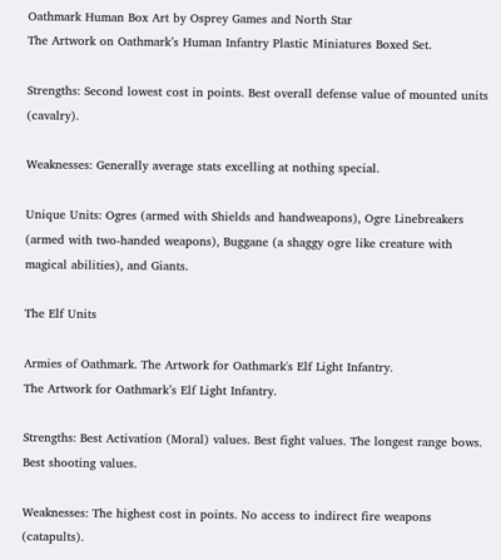Oathmark Human Box Art by Osprey Games and North Star
The Artwork on Oathmark’s Human Infantry Plastic Miniatures Boxed Set.

Strengths: Second lowest cost in points. Best overall defense value of mounted units (cavalry).

Weaknesses: Generally average stats excelling at nothing special.

Unique Units: Ogres (armed with Shields and handweapons), Ogre Linebreakers (armed with two-handed weapons), Buggane (a shaggy ogre like creature with magical abilities), and Giants.

The Elf Units

Armies of Oathmark. The Artwork for Oathmark's Elf Light Infantry.
The Artwork for Oathmark’s Elf Light Infantry.

Strengths: Best Activation (Moral) values. Best fight values. The longest range bows. Best shooting values.

Weaknesses: The highest cost in points. No access to indirect fire weapons (catapults).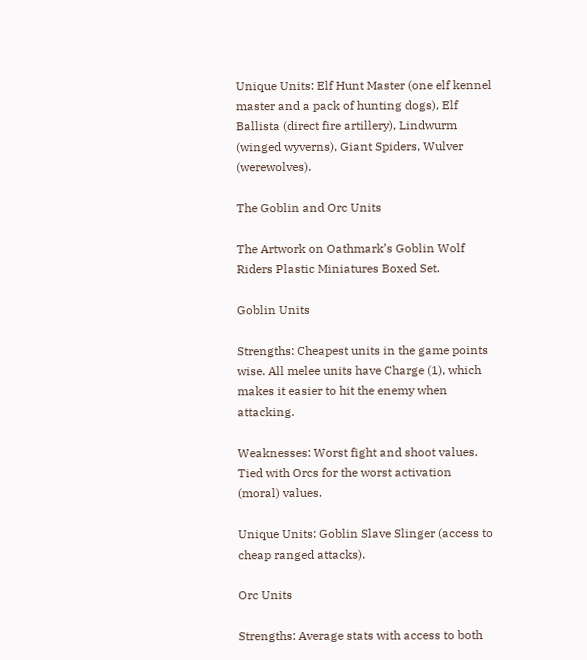Unique Units: Elf Hunt Master (one elf kennel master and a pack of hunting dogs), Elf Ballista (direct fire artillery), Lindwurm (winged wyverns), Giant Spiders, Wulver (werewolves).

The Goblin and Orc Units

The Artwork on Oathmark’s Goblin Wolf Riders Plastic Miniatures Boxed Set.

Goblin Units

Strengths: Cheapest units in the game points wise. All melee units have Charge (1), which makes it easier to hit the enemy when attacking.

Weaknesses: Worst fight and shoot values. Tied with Orcs for the worst activation (moral) values.

Unique Units: Goblin Slave Slinger (access to cheap ranged attacks).

Orc Units

Strengths: Average stats with access to both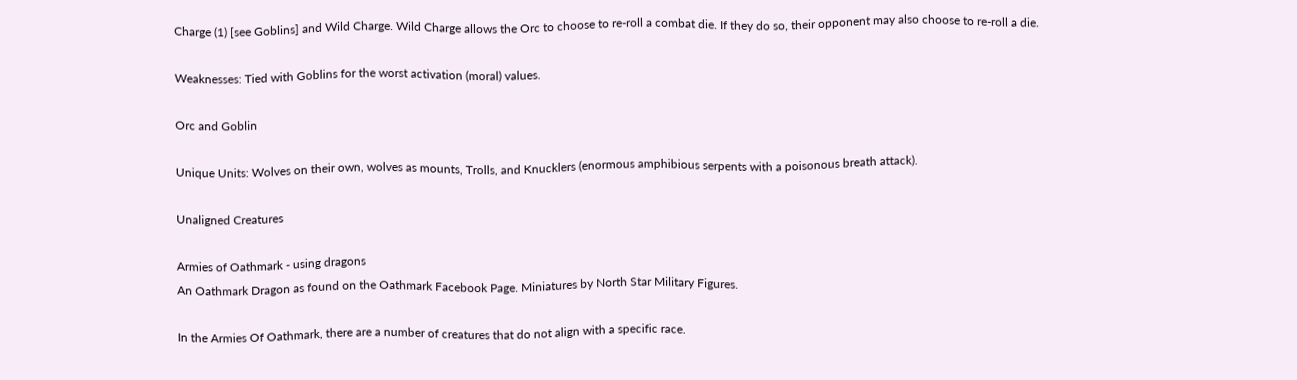Charge (1) [see Goblins] and Wild Charge. Wild Charge allows the Orc to choose to re-roll a combat die. If they do so, their opponent may also choose to re-roll a die.

Weaknesses: Tied with Goblins for the worst activation (moral) values.

Orc and Goblin

Unique Units: Wolves on their own, wolves as mounts, Trolls, and Knucklers (enormous amphibious serpents with a poisonous breath attack).

Unaligned Creatures

Armies of Oathmark - using dragons
An Oathmark Dragon as found on the Oathmark Facebook Page. Miniatures by North Star Military Figures.

In the Armies Of Oathmark, there are a number of creatures that do not align with a specific race.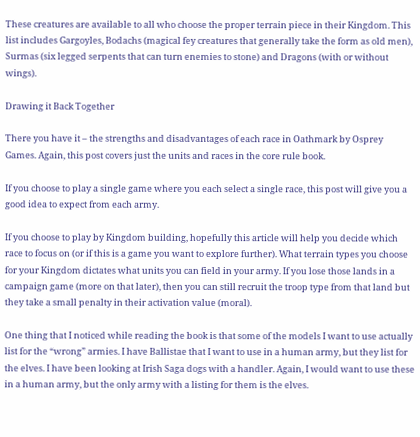These creatures are available to all who choose the proper terrain piece in their Kingdom. This list includes Gargoyles, Bodachs (magical fey creatures that generally take the form as old men), Surmas (six legged serpents that can turn enemies to stone) and Dragons (with or without wings).

Drawing it Back Together

There you have it – the strengths and disadvantages of each race in Oathmark by Osprey Games. Again, this post covers just the units and races in the core rule book.

If you choose to play a single game where you each select a single race, this post will give you a good idea to expect from each army.

If you choose to play by Kingdom building, hopefully this article will help you decide which race to focus on (or if this is a game you want to explore further). What terrain types you choose for your Kingdom dictates what units you can field in your army. If you lose those lands in a campaign game (more on that later), then you can still recruit the troop type from that land but they take a small penalty in their activation value (moral).

One thing that I noticed while reading the book is that some of the models I want to use actually list for the “wrong” armies. I have Ballistae that I want to use in a human army, but they list for the elves. I have been looking at Irish Saga dogs with a handler. Again, I would want to use these in a human army, but the only army with a listing for them is the elves.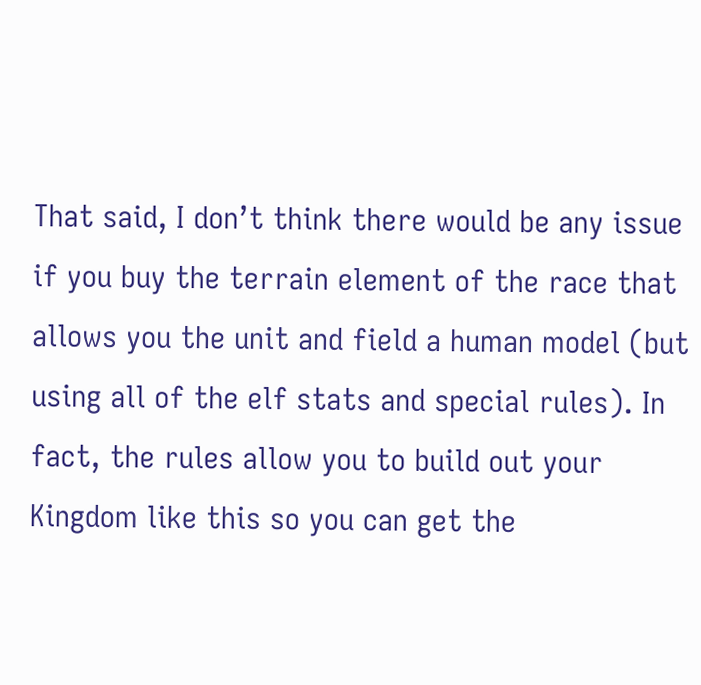That said, I don’t think there would be any issue if you buy the terrain element of the race that allows you the unit and field a human model (but using all of the elf stats and special rules). In fact, the rules allow you to build out your Kingdom like this so you can get the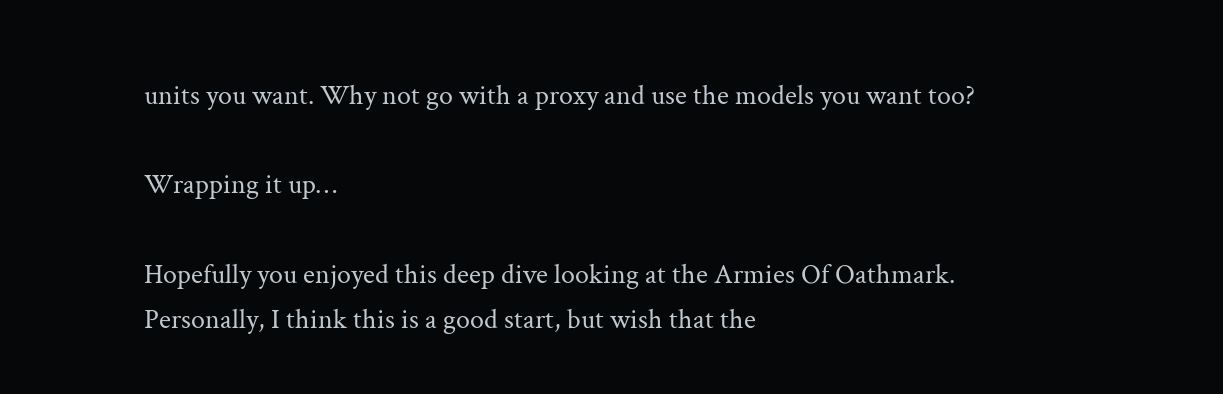units you want. Why not go with a proxy and use the models you want too?

Wrapping it up…

Hopefully you enjoyed this deep dive looking at the Armies Of Oathmark. Personally, I think this is a good start, but wish that the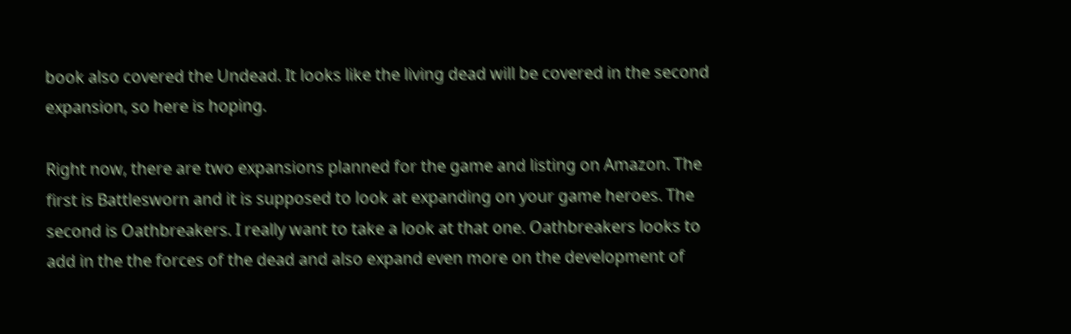book also covered the Undead. It looks like the living dead will be covered in the second expansion, so here is hoping.

Right now, there are two expansions planned for the game and listing on Amazon. The first is Battlesworn and it is supposed to look at expanding on your game heroes. The second is Oathbreakers. I really want to take a look at that one. Oathbreakers looks to add in the the forces of the dead and also expand even more on the development of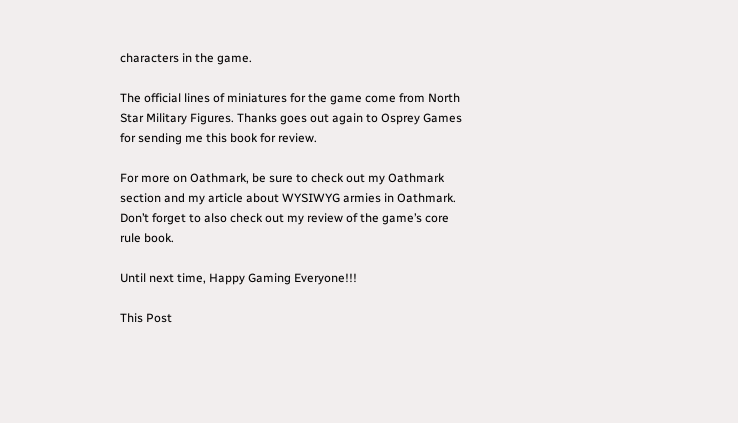characters in the game.

The official lines of miniatures for the game come from North Star Military Figures. Thanks goes out again to Osprey Games for sending me this book for review.

For more on Oathmark, be sure to check out my Oathmark section and my article about WYSIWYG armies in Oathmark. Don’t forget to also check out my review of the game’s core rule book.

Until next time, Happy Gaming Everyone!!!

This Post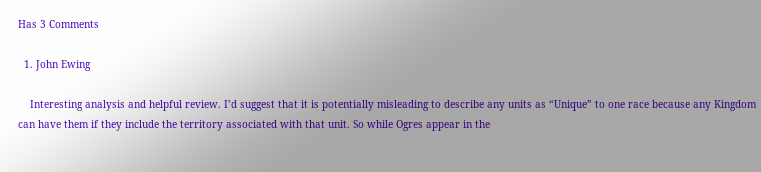Has 3 Comments

  1. John Ewing

    Interesting analysis and helpful review. I’d suggest that it is potentially misleading to describe any units as “Unique” to one race because any Kingdom can have them if they include the territory associated with that unit. So while Ogres appear in the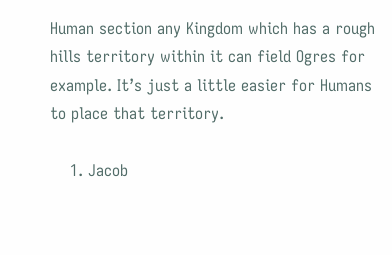Human section any Kingdom which has a rough hills territory within it can field Ogres for example. It’s just a little easier for Humans to place that territory.

    1. Jacob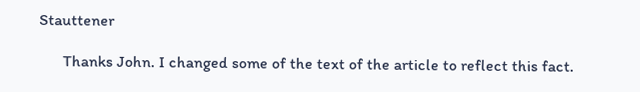Stauttener

      Thanks John. I changed some of the text of the article to reflect this fact.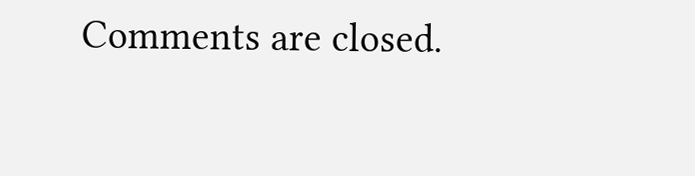Comments are closed.